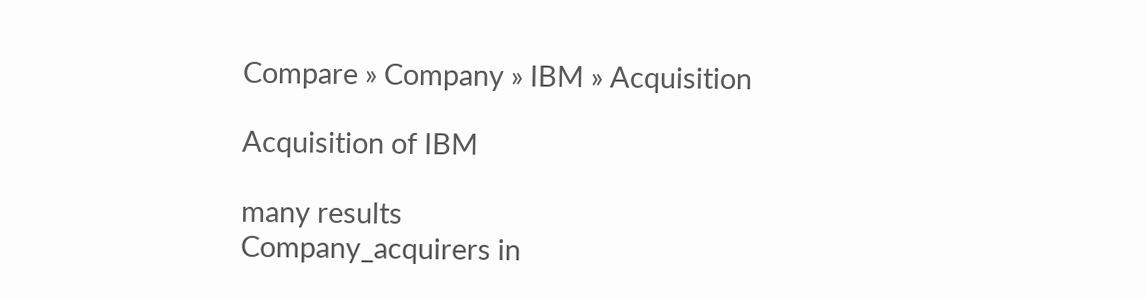Compare » Company » IBM » Acquisition

Acquisition of IBM

many results
Company_acquirers in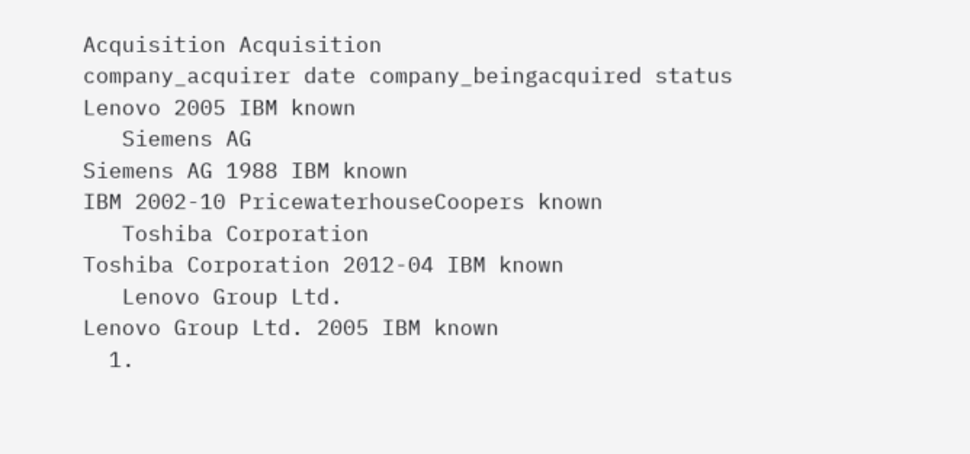Acquisition Acquisition
company_acquirer date company_beingacquired status
Lenovo 2005 IBM known
   Siemens AG
Siemens AG 1988 IBM known
IBM 2002-10 PricewaterhouseCoopers known
   Toshiba Corporation
Toshiba Corporation 2012-04 IBM known
   Lenovo Group Ltd.
Lenovo Group Ltd. 2005 IBM known
  1.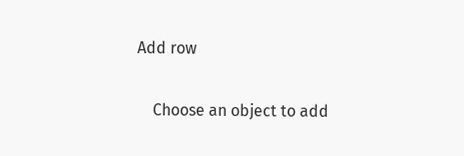Add row

    Choose an object to add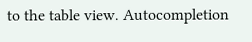to the table view. Autocompletion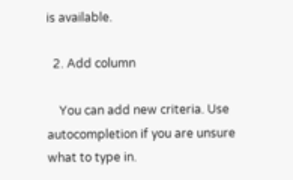is available.

  2. Add column

    You can add new criteria. Use autocompletion if you are unsure what to type in.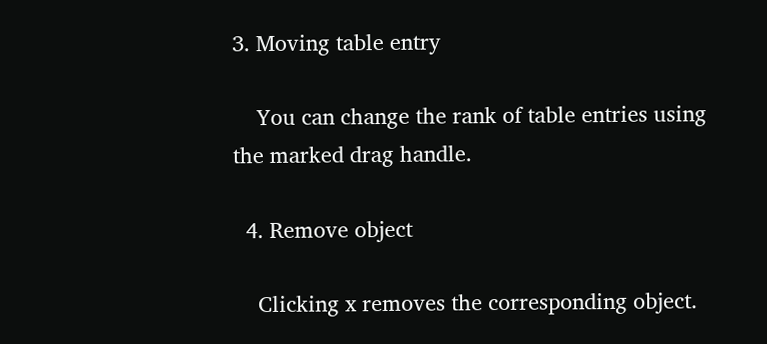3. Moving table entry

    You can change the rank of table entries using the marked drag handle.

  4. Remove object

    Clicking x removes the corresponding object.